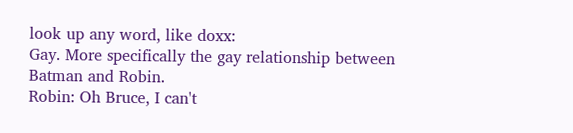look up any word, like doxx:
Gay. More specifically the gay relationship between Batman and Robin.
Robin: Oh Bruce, I can't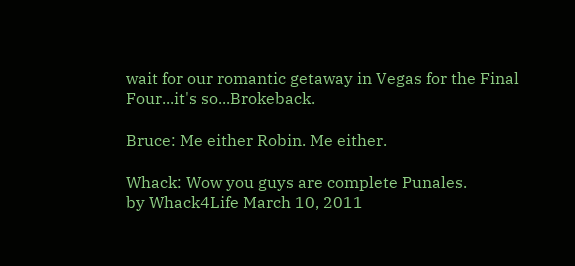wait for our romantic getaway in Vegas for the Final Four...it's so...Brokeback.

Bruce: Me either Robin. Me either.

Whack: Wow you guys are complete Punales.
by Whack4Life March 10, 2011